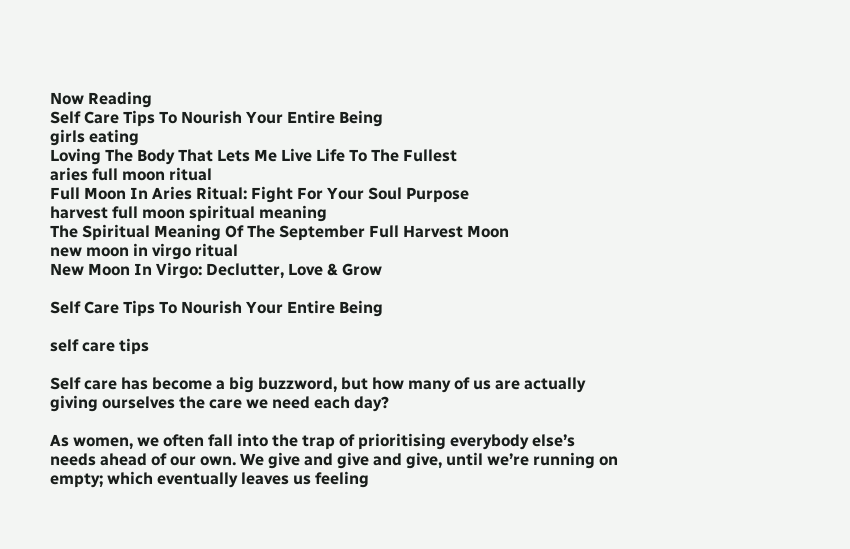Now Reading
Self Care Tips To Nourish Your Entire Being
girls eating
Loving The Body That Lets Me Live Life To The Fullest
aries full moon ritual
Full Moon In Aries Ritual: Fight For Your Soul Purpose
harvest full moon spiritual meaning
The Spiritual Meaning Of The September Full Harvest Moon
new moon in virgo ritual
New Moon In Virgo: Declutter, Love & Grow

Self Care Tips To Nourish Your Entire Being

self care tips

Self care has become a big buzzword, but how many of us are actually giving ourselves the care we need each day?

As women, we often fall into the trap of prioritising everybody else’s needs ahead of our own. We give and give and give, until we’re running on empty; which eventually leaves us feeling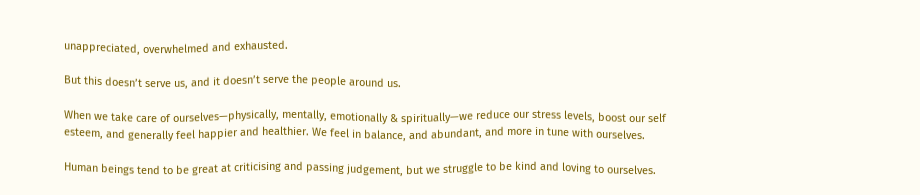unappreciated, overwhelmed and exhausted.

But this doesn’t serve us, and it doesn’t serve the people around us.

When we take care of ourselves—physically, mentally, emotionally & spiritually—we reduce our stress levels, boost our self esteem, and generally feel happier and healthier. We feel in balance, and abundant, and more in tune with ourselves.

Human beings tend to be great at criticising and passing judgement, but we struggle to be kind and loving to ourselves.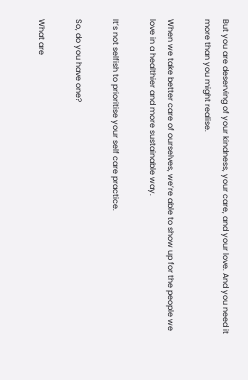But you are deserving of your kindness, your care, and your love. And you need it more than you might realise.

When we take better care of ourselves, we’re able to show up for the people we love in a healthier and more sustainable way.

It’s not selfish to prioritise your self care practice.

So, do you have one?

What are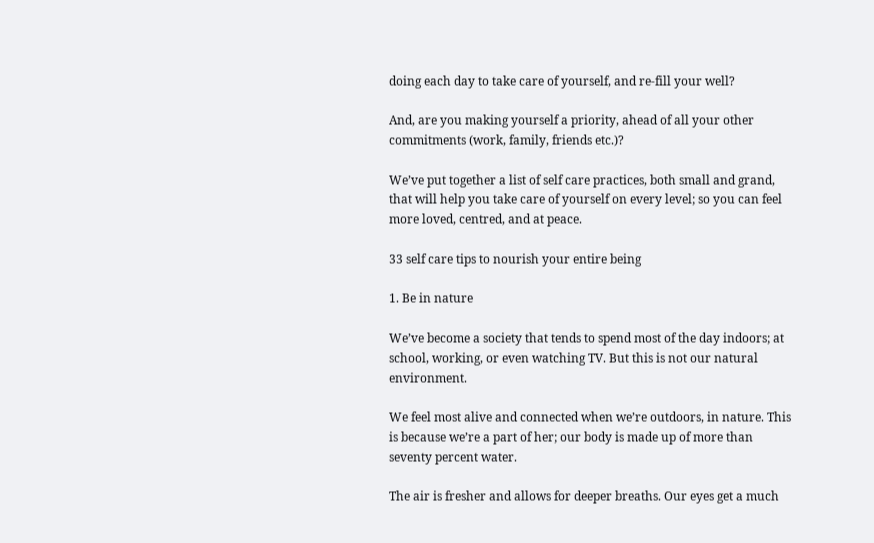doing each day to take care of yourself, and re-fill your well?

And, are you making yourself a priority, ahead of all your other commitments (work, family, friends etc.)?

We’ve put together a list of self care practices, both small and grand, that will help you take care of yourself on every level; so you can feel more loved, centred, and at peace.

33 self care tips to nourish your entire being

1. Be in nature

We’ve become a society that tends to spend most of the day indoors; at school, working, or even watching TV. But this is not our natural environment.

We feel most alive and connected when we’re outdoors, in nature. This is because we’re a part of her; our body is made up of more than seventy percent water.

The air is fresher and allows for deeper breaths. Our eyes get a much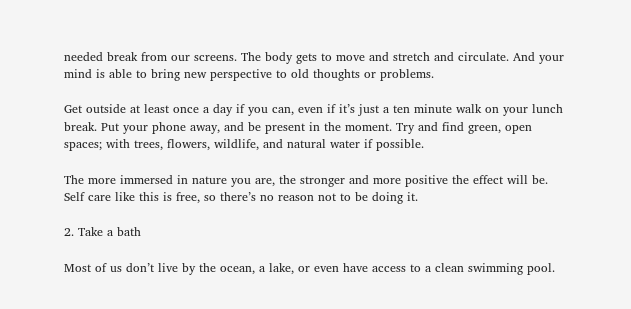needed break from our screens. The body gets to move and stretch and circulate. And your mind is able to bring new perspective to old thoughts or problems.

Get outside at least once a day if you can, even if it’s just a ten minute walk on your lunch break. Put your phone away, and be present in the moment. Try and find green, open spaces; with trees, flowers, wildlife, and natural water if possible.

The more immersed in nature you are, the stronger and more positive the effect will be. Self care like this is free, so there’s no reason not to be doing it.

2. Take a bath

Most of us don’t live by the ocean, a lake, or even have access to a clean swimming pool.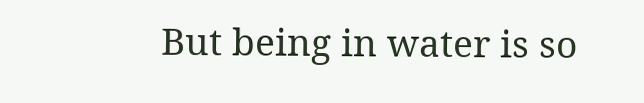But being in water is so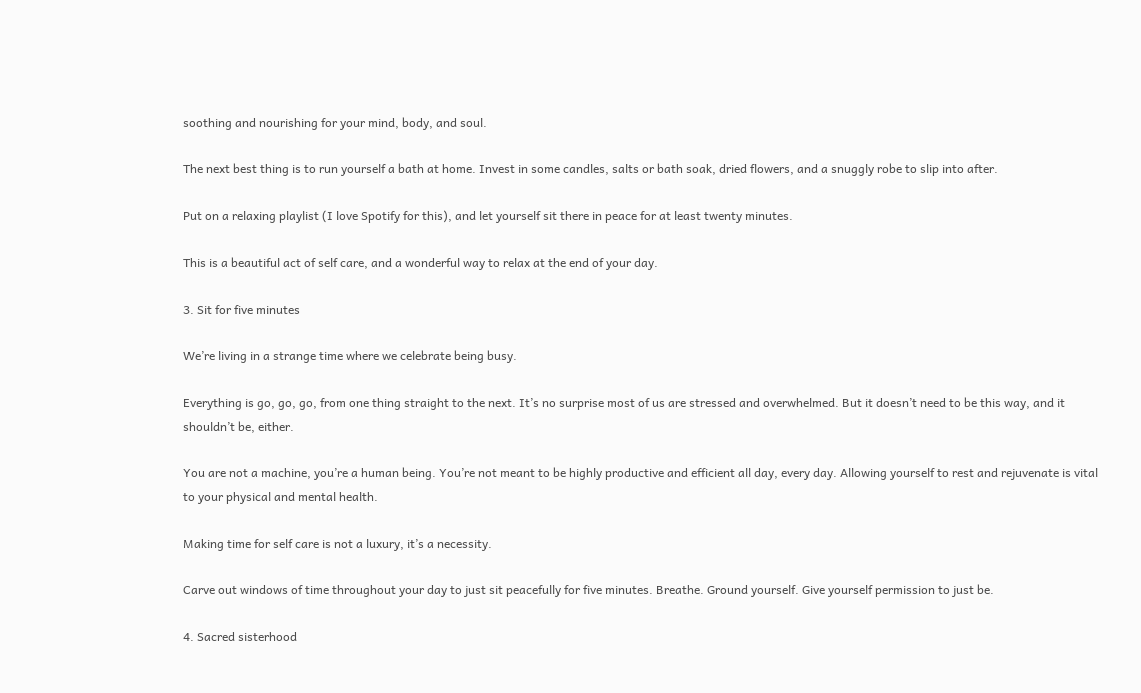soothing and nourishing for your mind, body, and soul.

The next best thing is to run yourself a bath at home. Invest in some candles, salts or bath soak, dried flowers, and a snuggly robe to slip into after.

Put on a relaxing playlist (I love Spotify for this), and let yourself sit there in peace for at least twenty minutes.

This is a beautiful act of self care, and a wonderful way to relax at the end of your day.

3. Sit for five minutes

We’re living in a strange time where we celebrate being busy.

Everything is go, go, go, from one thing straight to the next. It’s no surprise most of us are stressed and overwhelmed. But it doesn’t need to be this way, and it shouldn’t be, either.

You are not a machine, you’re a human being. You’re not meant to be highly productive and efficient all day, every day. Allowing yourself to rest and rejuvenate is vital to your physical and mental health.

Making time for self care is not a luxury, it’s a necessity.

Carve out windows of time throughout your day to just sit peacefully for five minutes. Breathe. Ground yourself. Give yourself permission to just be.

4. Sacred sisterhood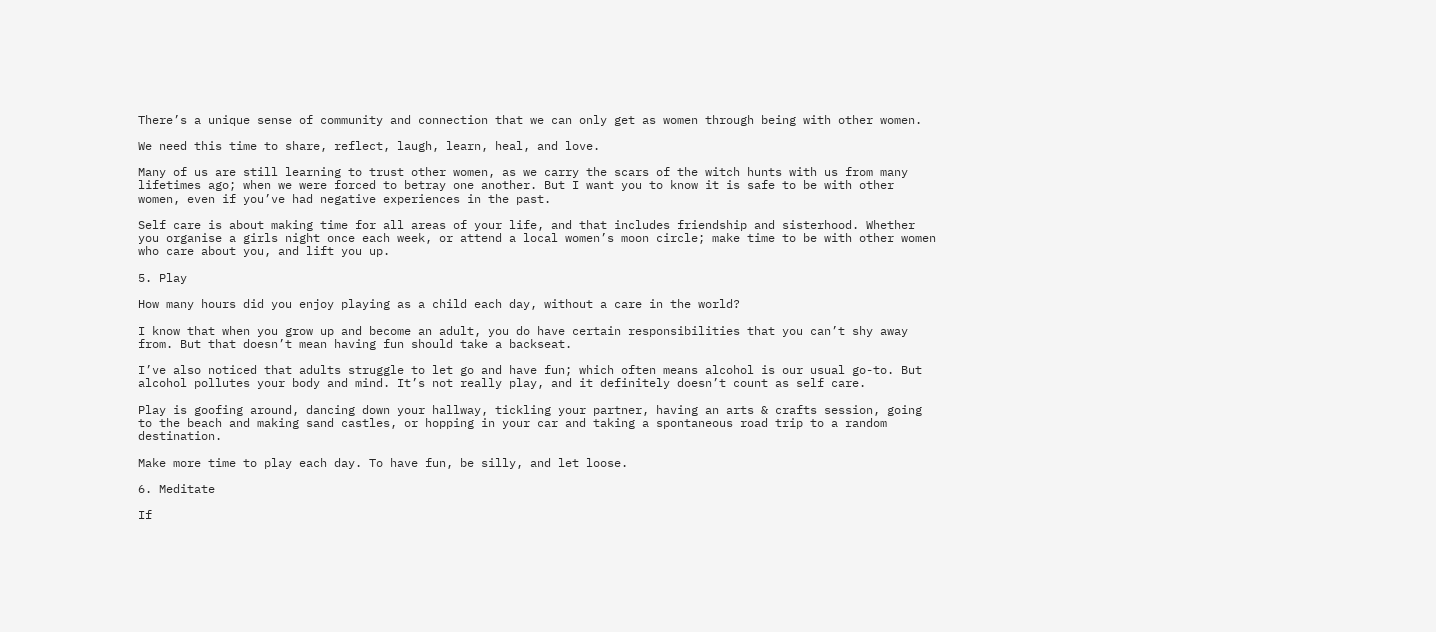There’s a unique sense of community and connection that we can only get as women through being with other women.

We need this time to share, reflect, laugh, learn, heal, and love.

Many of us are still learning to trust other women, as we carry the scars of the witch hunts with us from many lifetimes ago; when we were forced to betray one another. But I want you to know it is safe to be with other women, even if you’ve had negative experiences in the past.

Self care is about making time for all areas of your life, and that includes friendship and sisterhood. Whether you organise a girls night once each week, or attend a local women’s moon circle; make time to be with other women who care about you, and lift you up.

5. Play

How many hours did you enjoy playing as a child each day, without a care in the world?

I know that when you grow up and become an adult, you do have certain responsibilities that you can’t shy away from. But that doesn’t mean having fun should take a backseat.

I’ve also noticed that adults struggle to let go and have fun; which often means alcohol is our usual go-to. But alcohol pollutes your body and mind. It’s not really play, and it definitely doesn’t count as self care.

Play is goofing around, dancing down your hallway, tickling your partner, having an arts & crafts session, going to the beach and making sand castles, or hopping in your car and taking a spontaneous road trip to a random destination.

Make more time to play each day. To have fun, be silly, and let loose.

6. Meditate

If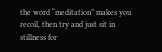the word “meditation” makes you recoil, then try and just sit in stillness for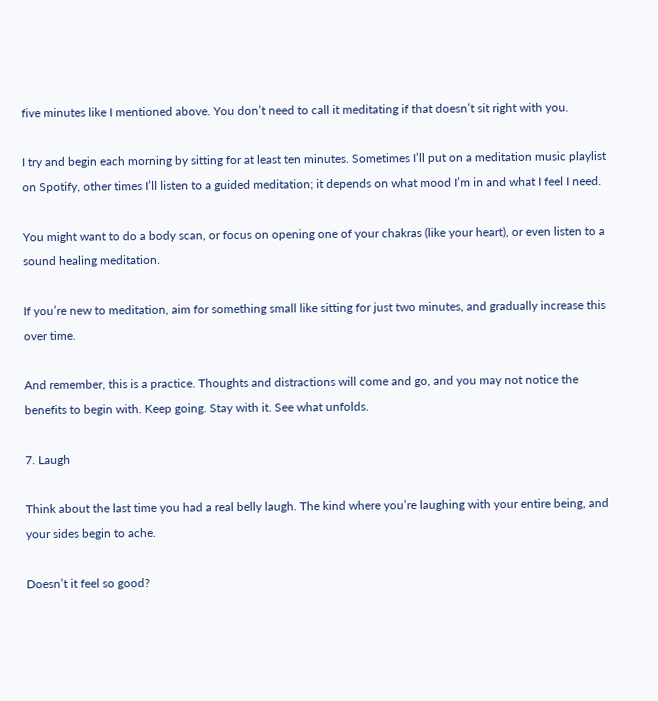five minutes like I mentioned above. You don’t need to call it meditating if that doesn’t sit right with you.

I try and begin each morning by sitting for at least ten minutes. Sometimes I’ll put on a meditation music playlist on Spotify, other times I’ll listen to a guided meditation; it depends on what mood I’m in and what I feel I need.

You might want to do a body scan, or focus on opening one of your chakras (like your heart), or even listen to a sound healing meditation.

If you’re new to meditation, aim for something small like sitting for just two minutes, and gradually increase this over time.

And remember, this is a practice. Thoughts and distractions will come and go, and you may not notice the benefits to begin with. Keep going. Stay with it. See what unfolds.

7. Laugh

Think about the last time you had a real belly laugh. The kind where you’re laughing with your entire being, and your sides begin to ache.

Doesn’t it feel so good?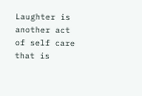Laughter is another act of self care that is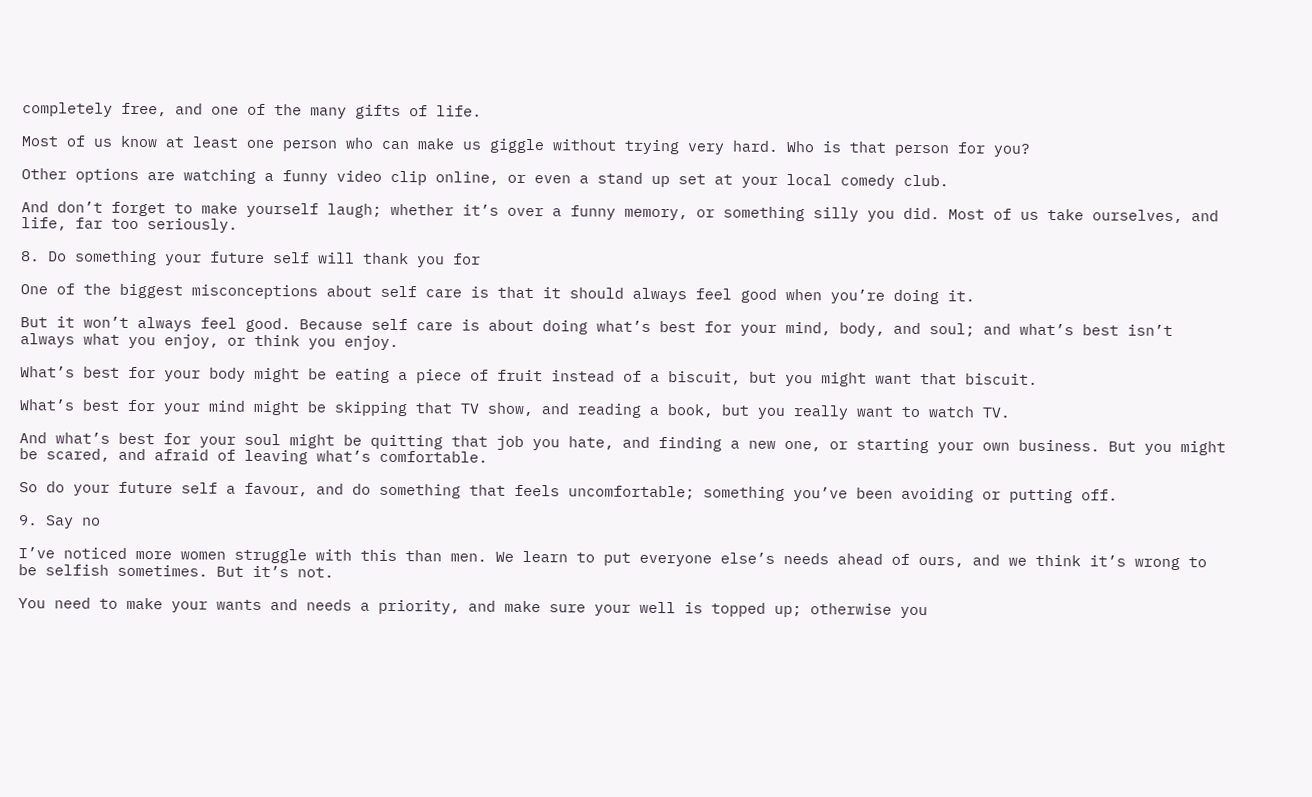completely free, and one of the many gifts of life.

Most of us know at least one person who can make us giggle without trying very hard. Who is that person for you?

Other options are watching a funny video clip online, or even a stand up set at your local comedy club.

And don’t forget to make yourself laugh; whether it’s over a funny memory, or something silly you did. Most of us take ourselves, and life, far too seriously.

8. Do something your future self will thank you for

One of the biggest misconceptions about self care is that it should always feel good when you’re doing it.

But it won’t always feel good. Because self care is about doing what’s best for your mind, body, and soul; and what’s best isn’t always what you enjoy, or think you enjoy.

What’s best for your body might be eating a piece of fruit instead of a biscuit, but you might want that biscuit.

What’s best for your mind might be skipping that TV show, and reading a book, but you really want to watch TV.

And what’s best for your soul might be quitting that job you hate, and finding a new one, or starting your own business. But you might be scared, and afraid of leaving what’s comfortable.

So do your future self a favour, and do something that feels uncomfortable; something you’ve been avoiding or putting off.

9. Say no

I’ve noticed more women struggle with this than men. We learn to put everyone else’s needs ahead of ours, and we think it’s wrong to be selfish sometimes. But it’s not.

You need to make your wants and needs a priority, and make sure your well is topped up; otherwise you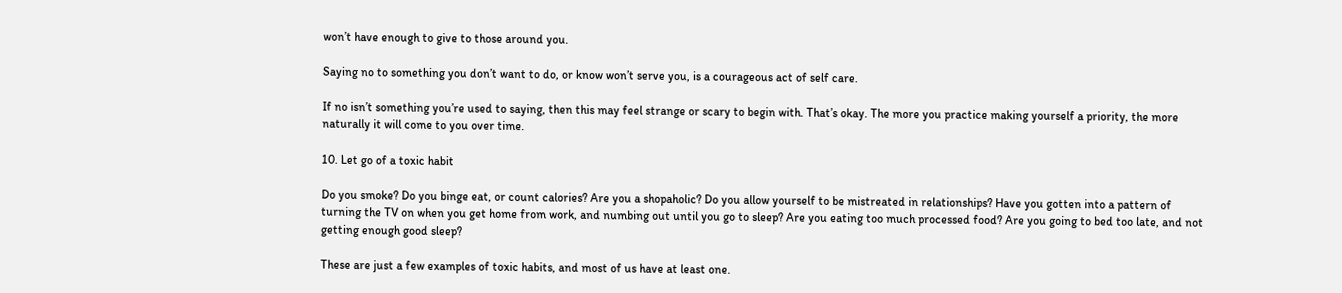won’t have enough to give to those around you.

Saying no to something you don’t want to do, or know won’t serve you, is a courageous act of self care.

If no isn’t something you’re used to saying, then this may feel strange or scary to begin with. That’s okay. The more you practice making yourself a priority, the more naturally it will come to you over time.

10. Let go of a toxic habit

Do you smoke? Do you binge eat, or count calories? Are you a shopaholic? Do you allow yourself to be mistreated in relationships? Have you gotten into a pattern of turning the TV on when you get home from work, and numbing out until you go to sleep? Are you eating too much processed food? Are you going to bed too late, and not getting enough good sleep?

These are just a few examples of toxic habits, and most of us have at least one.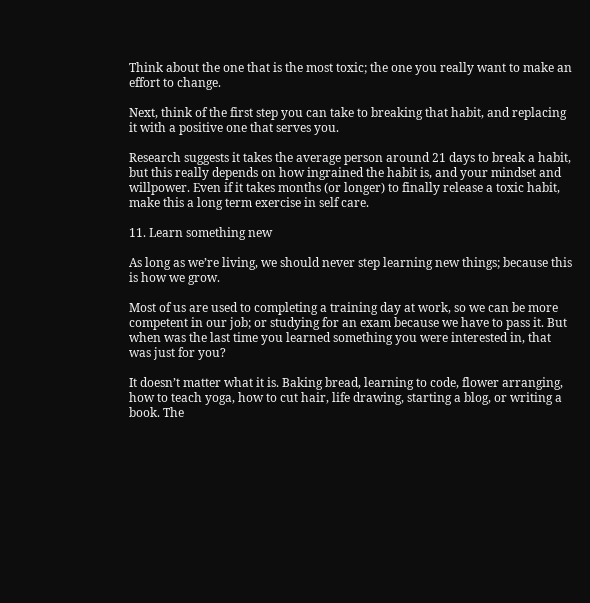Think about the one that is the most toxic; the one you really want to make an effort to change.

Next, think of the first step you can take to breaking that habit, and replacing it with a positive one that serves you.

Research suggests it takes the average person around 21 days to break a habit, but this really depends on how ingrained the habit is, and your mindset and willpower. Even if it takes months (or longer) to finally release a toxic habit, make this a long term exercise in self care.

11. Learn something new

As long as we’re living, we should never step learning new things; because this is how we grow.

Most of us are used to completing a training day at work, so we can be more competent in our job; or studying for an exam because we have to pass it. But when was the last time you learned something you were interested in, that was just for you?

It doesn’t matter what it is. Baking bread, learning to code, flower arranging, how to teach yoga, how to cut hair, life drawing, starting a blog, or writing a book. The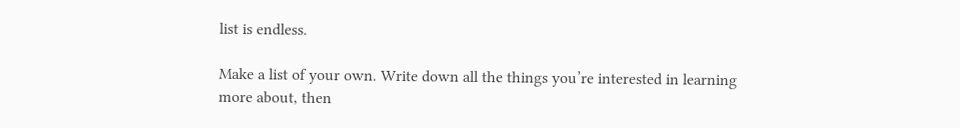list is endless.

Make a list of your own. Write down all the things you’re interested in learning more about, then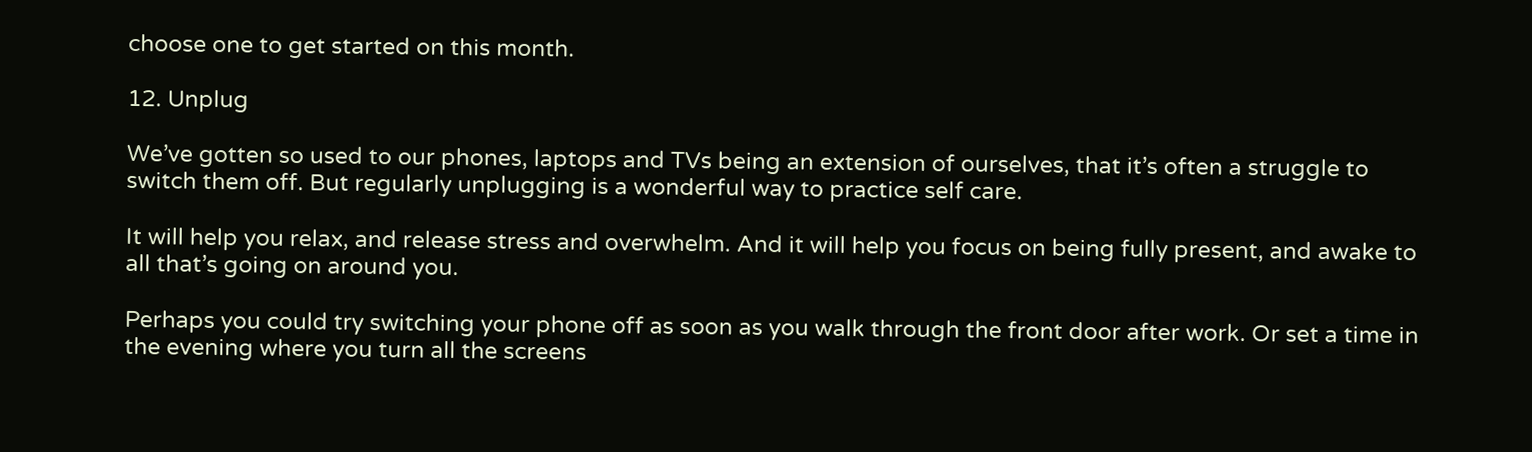choose one to get started on this month.

12. Unplug

We’ve gotten so used to our phones, laptops and TVs being an extension of ourselves, that it’s often a struggle to switch them off. But regularly unplugging is a wonderful way to practice self care.

It will help you relax, and release stress and overwhelm. And it will help you focus on being fully present, and awake to all that’s going on around you.

Perhaps you could try switching your phone off as soon as you walk through the front door after work. Or set a time in the evening where you turn all the screens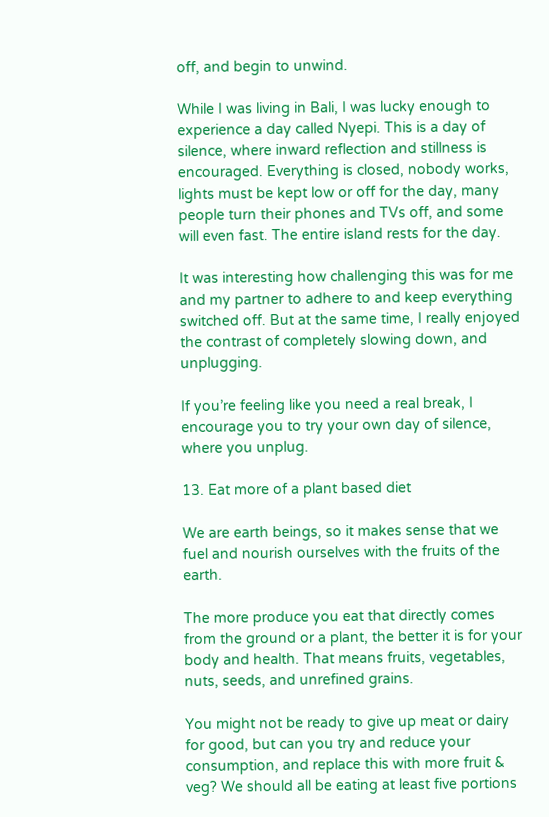off, and begin to unwind.

While I was living in Bali, I was lucky enough to experience a day called Nyepi. This is a day of silence, where inward reflection and stillness is encouraged. Everything is closed, nobody works, lights must be kept low or off for the day, many people turn their phones and TVs off, and some will even fast. The entire island rests for the day.

It was interesting how challenging this was for me and my partner to adhere to and keep everything switched off. But at the same time, I really enjoyed the contrast of completely slowing down, and unplugging.

If you’re feeling like you need a real break, I encourage you to try your own day of silence, where you unplug.

13. Eat more of a plant based diet

We are earth beings, so it makes sense that we fuel and nourish ourselves with the fruits of the earth.

The more produce you eat that directly comes from the ground or a plant, the better it is for your body and health. That means fruits, vegetables, nuts, seeds, and unrefined grains.

You might not be ready to give up meat or dairy for good, but can you try and reduce your consumption, and replace this with more fruit & veg? We should all be eating at least five portions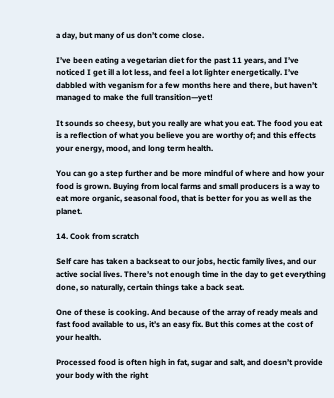a day, but many of us don’t come close.

I’ve been eating a vegetarian diet for the past 11 years, and I’ve noticed I get ill a lot less, and feel a lot lighter energetically. I’ve dabbled with veganism for a few months here and there, but haven’t managed to make the full transition—yet!

It sounds so cheesy, but you really are what you eat. The food you eat is a reflection of what you believe you are worthy of; and this effects your energy, mood, and long term health.

You can go a step further and be more mindful of where and how your food is grown. Buying from local farms and small producers is a way to eat more organic, seasonal food, that is better for you as well as the planet.

14. Cook from scratch

Self care has taken a backseat to our jobs, hectic family lives, and our active social lives. There’s not enough time in the day to get everything done, so naturally, certain things take a back seat.

One of these is cooking. And because of the array of ready meals and fast food available to us, it’s an easy fix. But this comes at the cost of your health.

Processed food is often high in fat, sugar and salt, and doesn’t provide your body with the right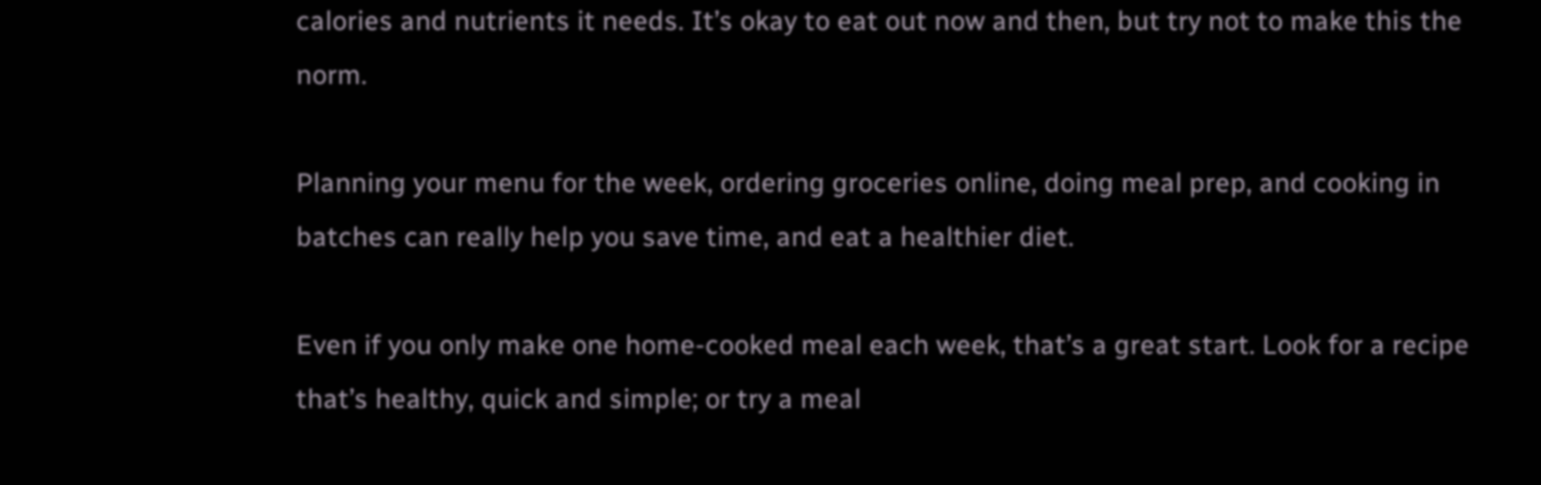calories and nutrients it needs. It’s okay to eat out now and then, but try not to make this the norm.

Planning your menu for the week, ordering groceries online, doing meal prep, and cooking in batches can really help you save time, and eat a healthier diet.

Even if you only make one home-cooked meal each week, that’s a great start. Look for a recipe that’s healthy, quick and simple; or try a meal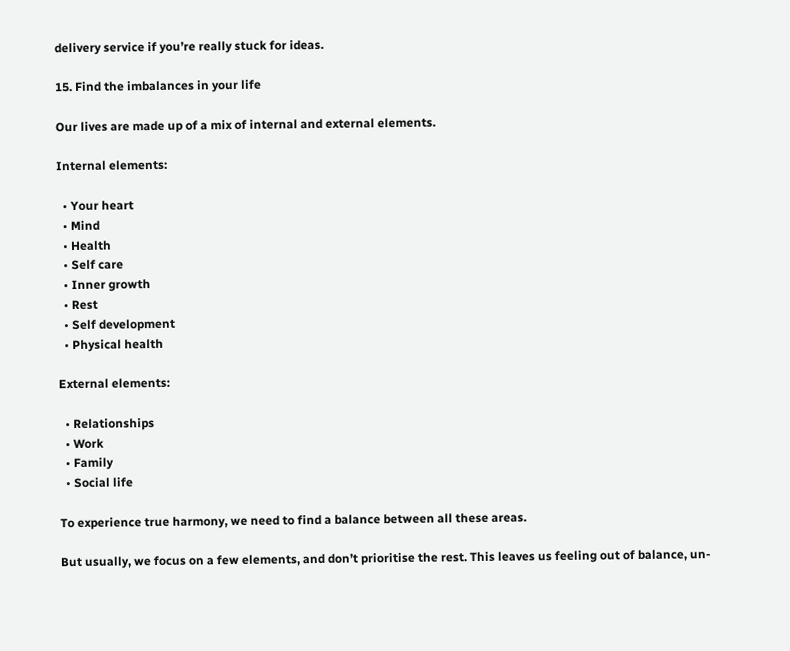delivery service if you’re really stuck for ideas.

15. Find the imbalances in your life

Our lives are made up of a mix of internal and external elements.

Internal elements:

  • Your heart
  • Mind
  • Health
  • Self care
  • Inner growth
  • Rest
  • Self development
  • Physical health

External elements:

  • Relationships
  • Work
  • Family
  • Social life

To experience true harmony, we need to find a balance between all these areas.

But usually, we focus on a few elements, and don’t prioritise the rest. This leaves us feeling out of balance, un-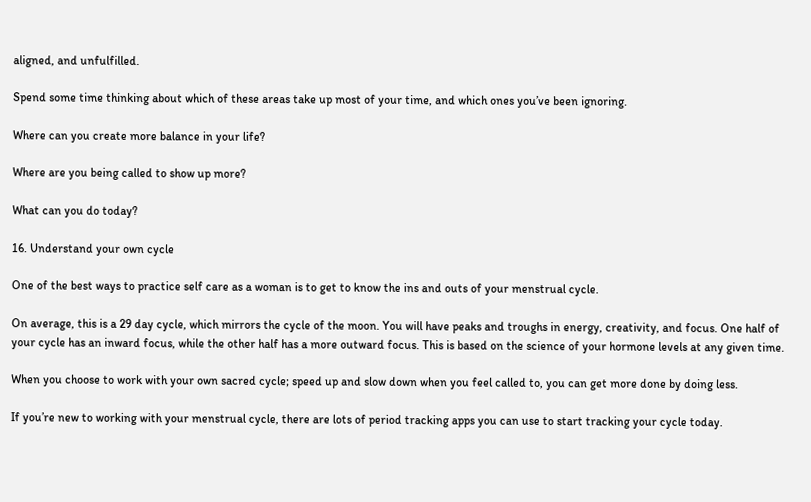aligned, and unfulfilled.

Spend some time thinking about which of these areas take up most of your time, and which ones you’ve been ignoring.

Where can you create more balance in your life?

Where are you being called to show up more?

What can you do today?

16. Understand your own cycle

One of the best ways to practice self care as a woman is to get to know the ins and outs of your menstrual cycle.

On average, this is a 29 day cycle, which mirrors the cycle of the moon. You will have peaks and troughs in energy, creativity, and focus. One half of your cycle has an inward focus, while the other half has a more outward focus. This is based on the science of your hormone levels at any given time.

When you choose to work with your own sacred cycle; speed up and slow down when you feel called to, you can get more done by doing less.

If you’re new to working with your menstrual cycle, there are lots of period tracking apps you can use to start tracking your cycle today.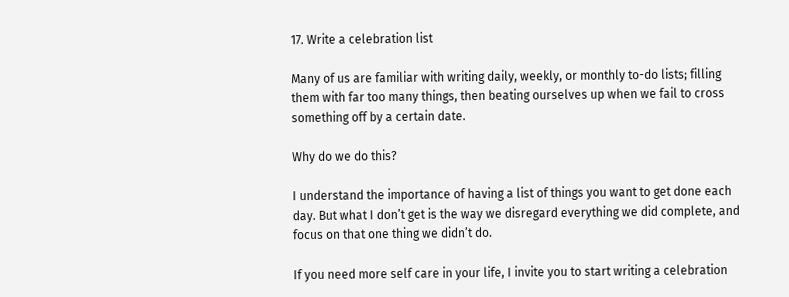17. Write a celebration list

Many of us are familiar with writing daily, weekly, or monthly to-do lists; filling them with far too many things, then beating ourselves up when we fail to cross something off by a certain date.

Why do we do this?

I understand the importance of having a list of things you want to get done each day. But what I don’t get is the way we disregard everything we did complete, and focus on that one thing we didn’t do.

If you need more self care in your life, I invite you to start writing a celebration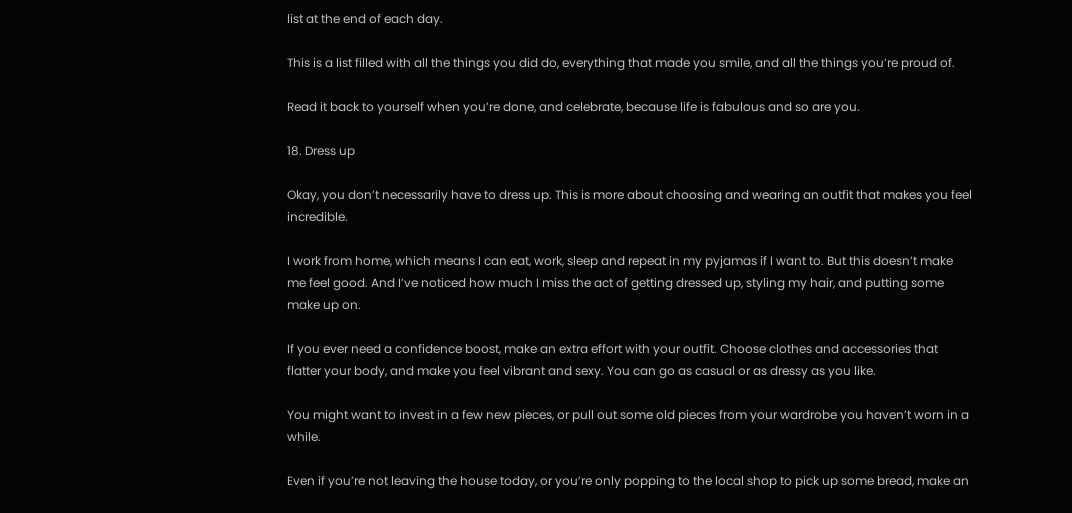list at the end of each day.

This is a list filled with all the things you did do, everything that made you smile, and all the things you’re proud of.

Read it back to yourself when you’re done, and celebrate, because life is fabulous and so are you.

18. Dress up

Okay, you don’t necessarily have to dress up. This is more about choosing and wearing an outfit that makes you feel incredible.

I work from home, which means I can eat, work, sleep and repeat in my pyjamas if I want to. But this doesn’t make me feel good. And I’ve noticed how much I miss the act of getting dressed up, styling my hair, and putting some make up on.

If you ever need a confidence boost, make an extra effort with your outfit. Choose clothes and accessories that flatter your body, and make you feel vibrant and sexy. You can go as casual or as dressy as you like.

You might want to invest in a few new pieces, or pull out some old pieces from your wardrobe you haven’t worn in a while.

Even if you’re not leaving the house today, or you’re only popping to the local shop to pick up some bread, make an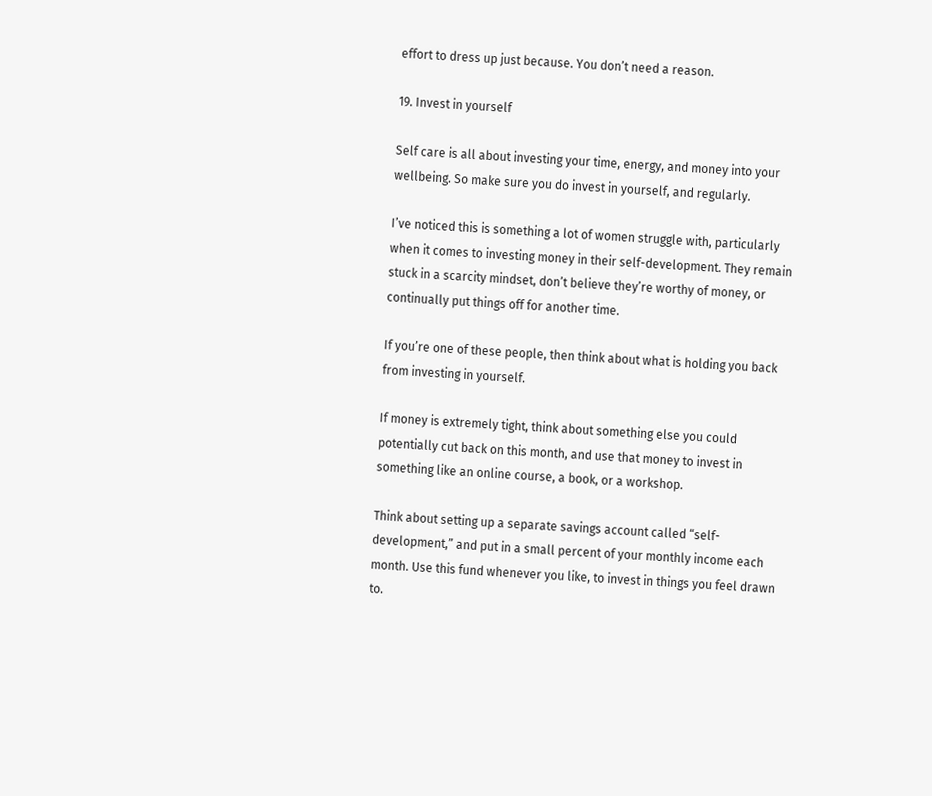effort to dress up just because. You don’t need a reason.

19. Invest in yourself

Self care is all about investing your time, energy, and money into your wellbeing. So make sure you do invest in yourself, and regularly.

I’ve noticed this is something a lot of women struggle with, particularly when it comes to investing money in their self-development. They remain stuck in a scarcity mindset, don’t believe they’re worthy of money, or continually put things off for another time.

If you’re one of these people, then think about what is holding you back from investing in yourself.

If money is extremely tight, think about something else you could potentially cut back on this month, and use that money to invest in something like an online course, a book, or a workshop.

Think about setting up a separate savings account called “self-development,” and put in a small percent of your monthly income each month. Use this fund whenever you like, to invest in things you feel drawn to.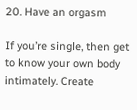20. Have an orgasm

If you’re single, then get to know your own body intimately. Create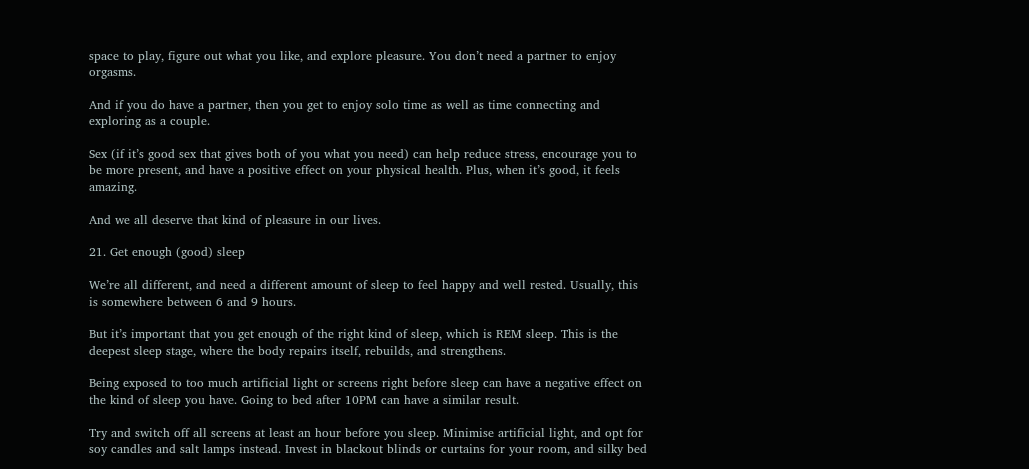space to play, figure out what you like, and explore pleasure. You don’t need a partner to enjoy orgasms.

And if you do have a partner, then you get to enjoy solo time as well as time connecting and exploring as a couple.

Sex (if it’s good sex that gives both of you what you need) can help reduce stress, encourage you to be more present, and have a positive effect on your physical health. Plus, when it’s good, it feels amazing.

And we all deserve that kind of pleasure in our lives.

21. Get enough (good) sleep

We’re all different, and need a different amount of sleep to feel happy and well rested. Usually, this is somewhere between 6 and 9 hours.

But it’s important that you get enough of the right kind of sleep, which is REM sleep. This is the deepest sleep stage, where the body repairs itself, rebuilds, and strengthens.

Being exposed to too much artificial light or screens right before sleep can have a negative effect on the kind of sleep you have. Going to bed after 10PM can have a similar result.

Try and switch off all screens at least an hour before you sleep. Minimise artificial light, and opt for soy candles and salt lamps instead. Invest in blackout blinds or curtains for your room, and silky bed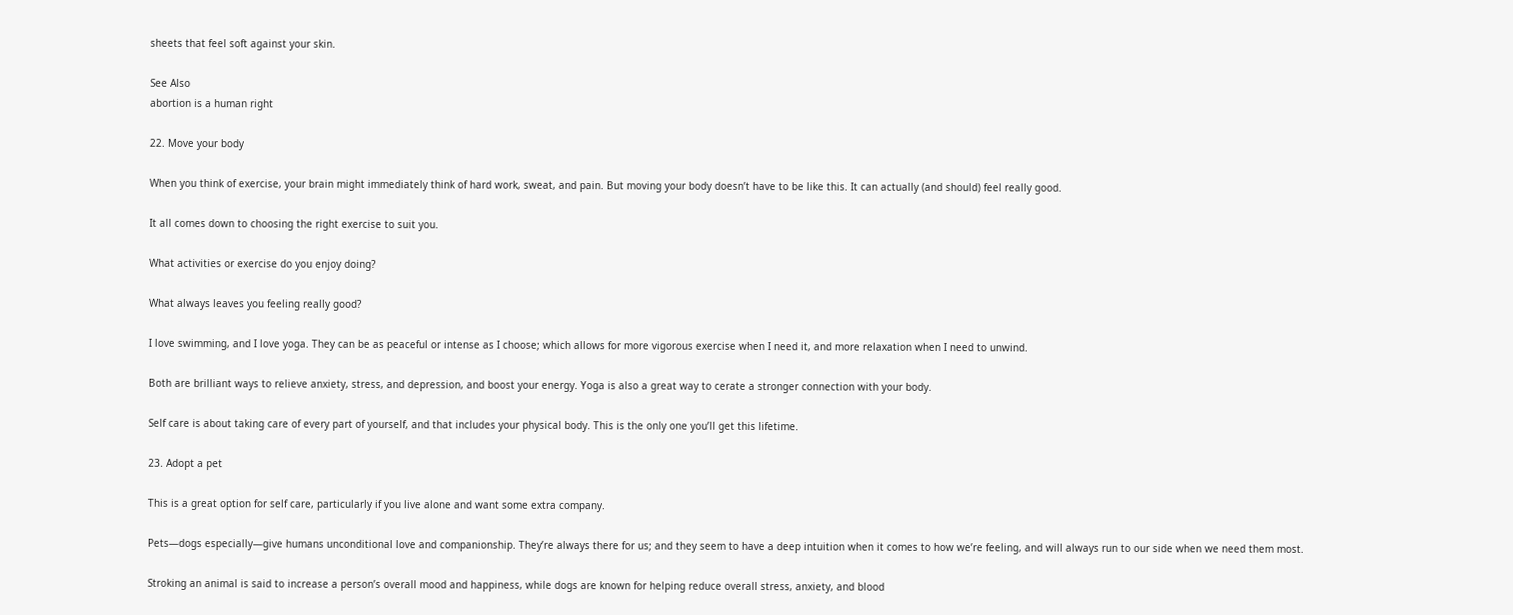sheets that feel soft against your skin.

See Also
abortion is a human right

22. Move your body

When you think of exercise, your brain might immediately think of hard work, sweat, and pain. But moving your body doesn’t have to be like this. It can actually (and should) feel really good.

It all comes down to choosing the right exercise to suit you.

What activities or exercise do you enjoy doing?

What always leaves you feeling really good?

I love swimming, and I love yoga. They can be as peaceful or intense as I choose; which allows for more vigorous exercise when I need it, and more relaxation when I need to unwind.

Both are brilliant ways to relieve anxiety, stress, and depression, and boost your energy. Yoga is also a great way to cerate a stronger connection with your body.

Self care is about taking care of every part of yourself, and that includes your physical body. This is the only one you’ll get this lifetime.

23. Adopt a pet

This is a great option for self care, particularly if you live alone and want some extra company.

Pets—dogs especially—give humans unconditional love and companionship. They’re always there for us; and they seem to have a deep intuition when it comes to how we’re feeling, and will always run to our side when we need them most.

Stroking an animal is said to increase a person’s overall mood and happiness, while dogs are known for helping reduce overall stress, anxiety, and blood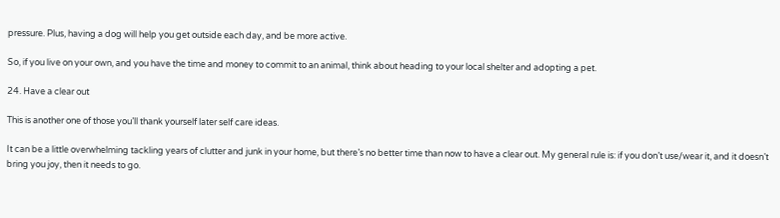pressure. Plus, having a dog will help you get outside each day, and be more active.

So, if you live on your own, and you have the time and money to commit to an animal, think about heading to your local shelter and adopting a pet.

24. Have a clear out

This is another one of those you’ll thank yourself later self care ideas.

It can be a little overwhelming tackling years of clutter and junk in your home, but there’s no better time than now to have a clear out. My general rule is: if you don’t use/wear it, and it doesn’t bring you joy, then it needs to go.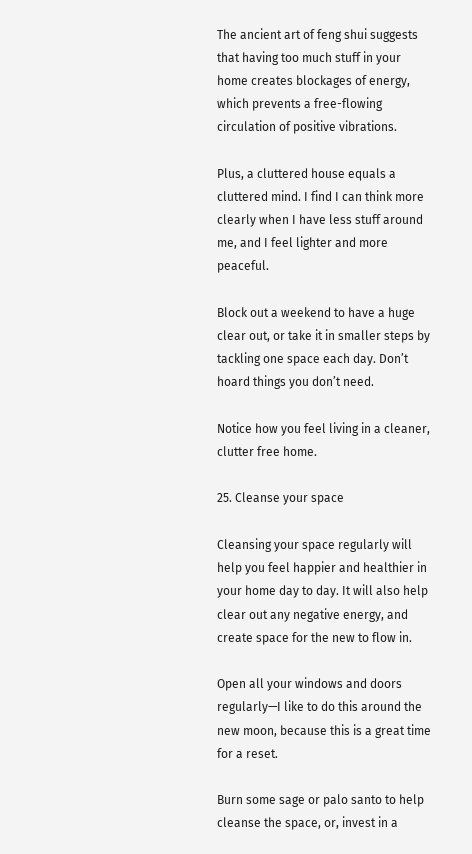The ancient art of feng shui suggests that having too much stuff in your home creates blockages of energy, which prevents a free-flowing circulation of positive vibrations.

Plus, a cluttered house equals a cluttered mind. I find I can think more clearly when I have less stuff around me, and I feel lighter and more peaceful.

Block out a weekend to have a huge clear out, or take it in smaller steps by tackling one space each day. Don’t hoard things you don’t need.

Notice how you feel living in a cleaner, clutter free home.

25. Cleanse your space

Cleansing your space regularly will help you feel happier and healthier in your home day to day. It will also help clear out any negative energy, and create space for the new to flow in.

Open all your windows and doors regularly—I like to do this around the new moon, because this is a great time for a reset.

Burn some sage or palo santo to help cleanse the space, or, invest in a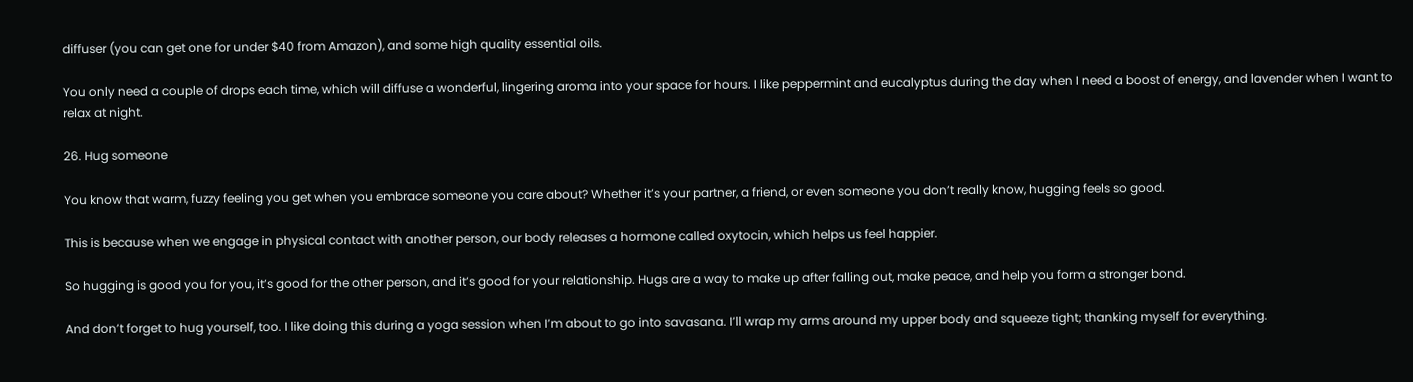diffuser (you can get one for under $40 from Amazon), and some high quality essential oils.

You only need a couple of drops each time, which will diffuse a wonderful, lingering aroma into your space for hours. I like peppermint and eucalyptus during the day when I need a boost of energy, and lavender when I want to relax at night.

26. Hug someone

You know that warm, fuzzy feeling you get when you embrace someone you care about? Whether it’s your partner, a friend, or even someone you don’t really know, hugging feels so good.

This is because when we engage in physical contact with another person, our body releases a hormone called oxytocin, which helps us feel happier.

So hugging is good you for you, it’s good for the other person, and it’s good for your relationship. Hugs are a way to make up after falling out, make peace, and help you form a stronger bond.

And don’t forget to hug yourself, too. I like doing this during a yoga session when I’m about to go into savasana. I’ll wrap my arms around my upper body and squeeze tight; thanking myself for everything.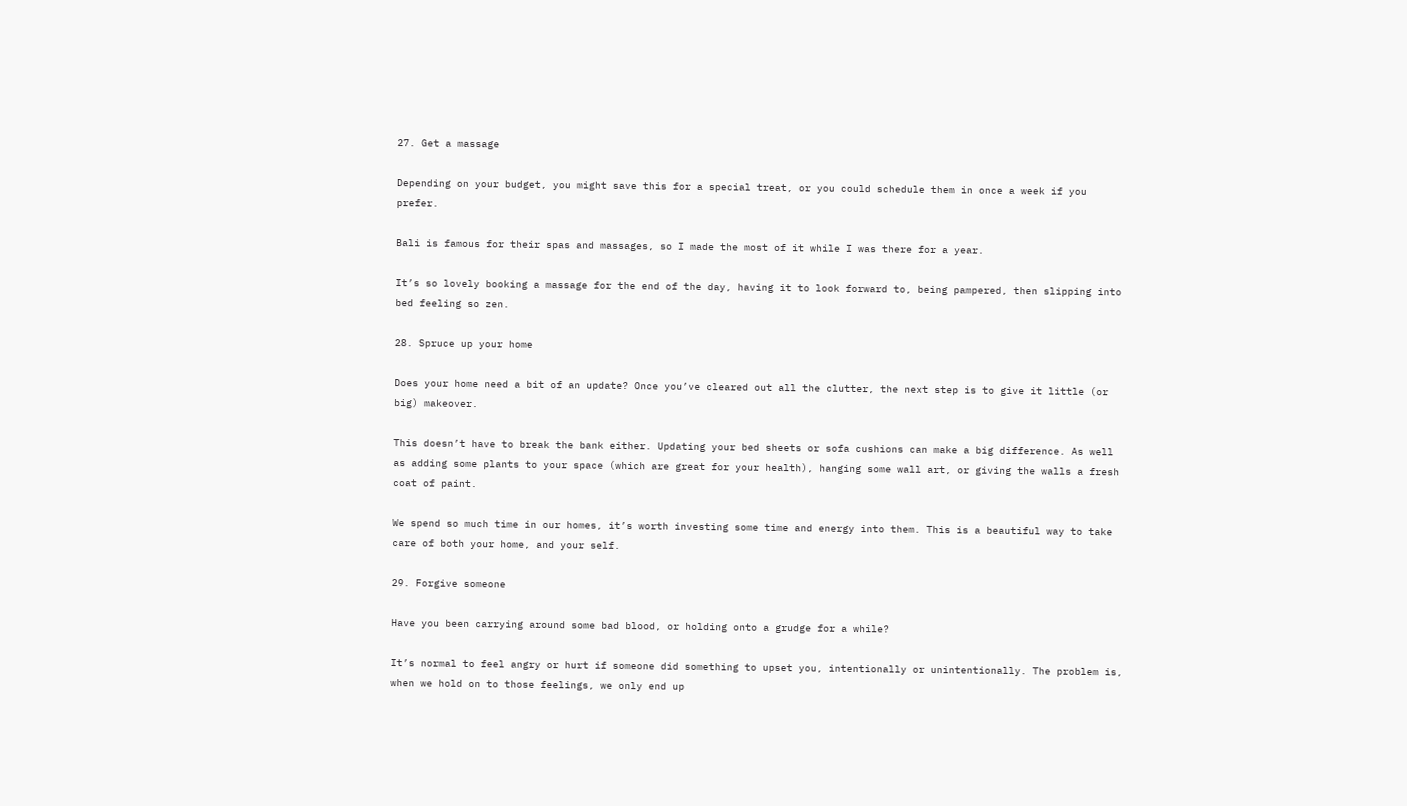27. Get a massage

Depending on your budget, you might save this for a special treat, or you could schedule them in once a week if you prefer.

Bali is famous for their spas and massages, so I made the most of it while I was there for a year.

It’s so lovely booking a massage for the end of the day, having it to look forward to, being pampered, then slipping into bed feeling so zen.

28. Spruce up your home

Does your home need a bit of an update? Once you’ve cleared out all the clutter, the next step is to give it little (or big) makeover.

This doesn’t have to break the bank either. Updating your bed sheets or sofa cushions can make a big difference. As well as adding some plants to your space (which are great for your health), hanging some wall art, or giving the walls a fresh coat of paint.

We spend so much time in our homes, it’s worth investing some time and energy into them. This is a beautiful way to take care of both your home, and your self.

29. Forgive someone

Have you been carrying around some bad blood, or holding onto a grudge for a while?

It’s normal to feel angry or hurt if someone did something to upset you, intentionally or unintentionally. The problem is, when we hold on to those feelings, we only end up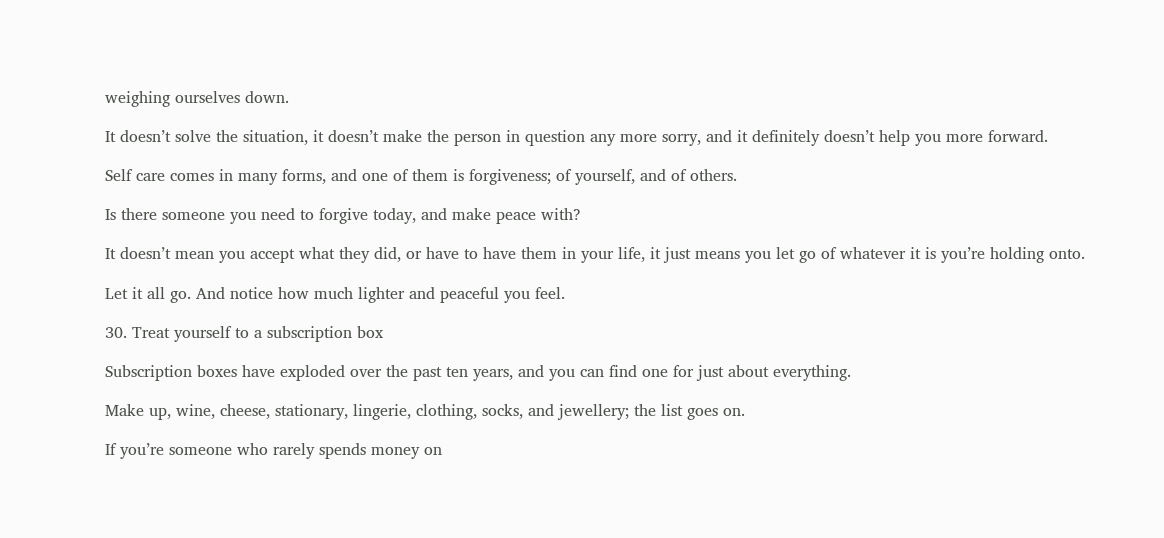weighing ourselves down.

It doesn’t solve the situation, it doesn’t make the person in question any more sorry, and it definitely doesn’t help you more forward.

Self care comes in many forms, and one of them is forgiveness; of yourself, and of others.

Is there someone you need to forgive today, and make peace with?

It doesn’t mean you accept what they did, or have to have them in your life, it just means you let go of whatever it is you’re holding onto.

Let it all go. And notice how much lighter and peaceful you feel.

30. Treat yourself to a subscription box

Subscription boxes have exploded over the past ten years, and you can find one for just about everything.

Make up, wine, cheese, stationary, lingerie, clothing, socks, and jewellery; the list goes on.

If you’re someone who rarely spends money on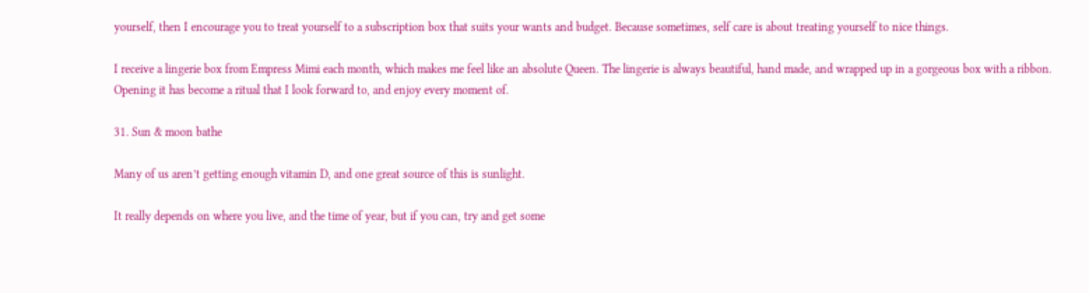yourself, then I encourage you to treat yourself to a subscription box that suits your wants and budget. Because sometimes, self care is about treating yourself to nice things.

I receive a lingerie box from Empress Mimi each month, which makes me feel like an absolute Queen. The lingerie is always beautiful, hand made, and wrapped up in a gorgeous box with a ribbon. Opening it has become a ritual that I look forward to, and enjoy every moment of.

31. Sun & moon bathe

Many of us aren’t getting enough vitamin D, and one great source of this is sunlight.

It really depends on where you live, and the time of year, but if you can, try and get some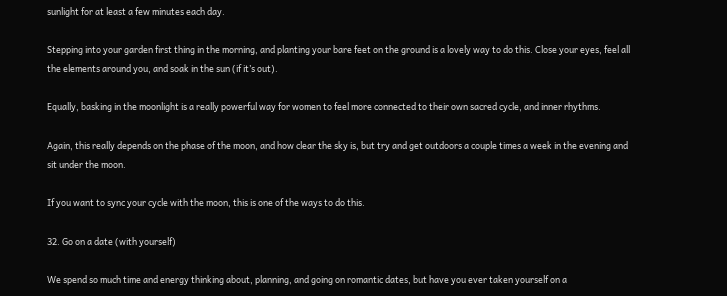sunlight for at least a few minutes each day.

Stepping into your garden first thing in the morning, and planting your bare feet on the ground is a lovely way to do this. Close your eyes, feel all the elements around you, and soak in the sun (if it’s out).

Equally, basking in the moonlight is a really powerful way for women to feel more connected to their own sacred cycle, and inner rhythms.

Again, this really depends on the phase of the moon, and how clear the sky is, but try and get outdoors a couple times a week in the evening and sit under the moon.

If you want to sync your cycle with the moon, this is one of the ways to do this.

32. Go on a date (with yourself)

We spend so much time and energy thinking about, planning, and going on romantic dates, but have you ever taken yourself on a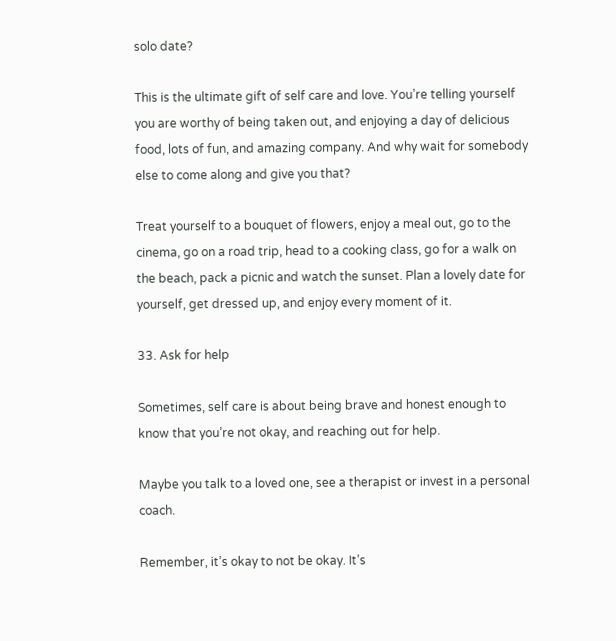solo date?

This is the ultimate gift of self care and love. You’re telling yourself you are worthy of being taken out, and enjoying a day of delicious food, lots of fun, and amazing company. And why wait for somebody else to come along and give you that?

Treat yourself to a bouquet of flowers, enjoy a meal out, go to the cinema, go on a road trip, head to a cooking class, go for a walk on the beach, pack a picnic and watch the sunset. Plan a lovely date for yourself, get dressed up, and enjoy every moment of it.

33. Ask for help

Sometimes, self care is about being brave and honest enough to know that you’re not okay, and reaching out for help.

Maybe you talk to a loved one, see a therapist or invest in a personal coach.

Remember, it’s okay to not be okay. It’s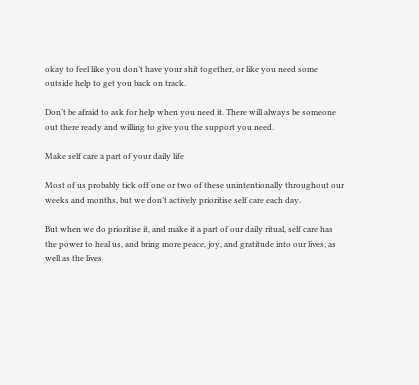okay to feel like you don’t have your shit together, or like you need some outside help to get you back on track.

Don’t be afraid to ask for help when you need it. There will always be someone out there ready and willing to give you the support you need.

Make self care a part of your daily life

Most of us probably tick off one or two of these unintentionally throughout our weeks and months, but we don’t actively prioritise self care each day.

But when we do prioritise it, and make it a part of our daily ritual, self care has the power to heal us, and bring more peace, joy, and gratitude into our lives; as well as the lives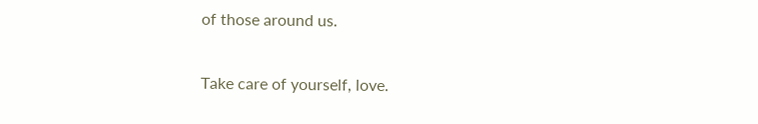of those around us.

Take care of yourself, love.